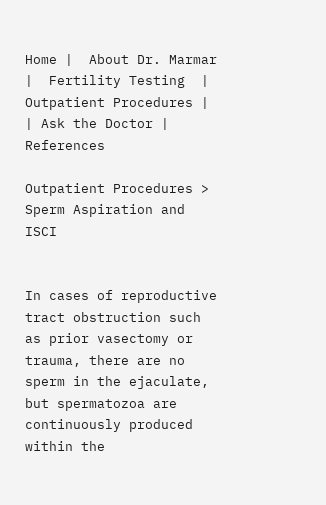Home |  About Dr. Marmar |  Fertility Testing  |  Outpatient Procedures |  | Ask the Doctor |  References

Outpatient Procedures > Sperm Aspiration and ISCI


In cases of reproductive tract obstruction such as prior vasectomy or trauma, there are no sperm in the ejaculate, but spermatozoa are continuously produced within the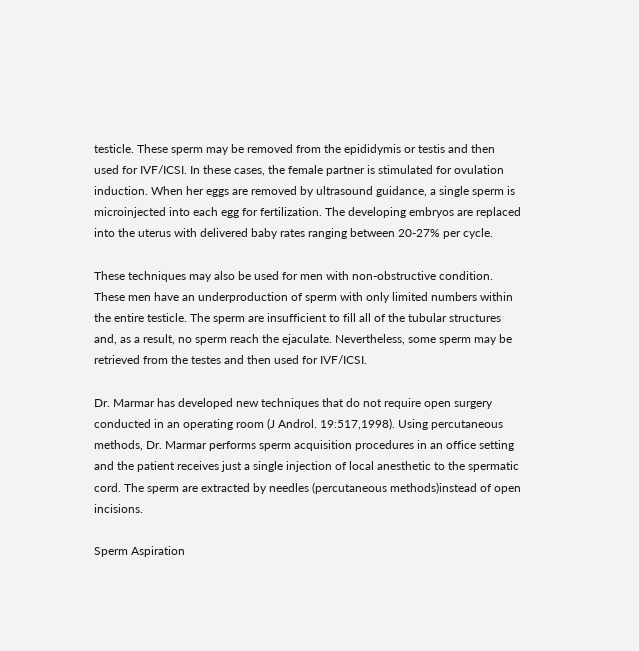testicle. These sperm may be removed from the epididymis or testis and then used for IVF/ICSI. In these cases, the female partner is stimulated for ovulation induction. When her eggs are removed by ultrasound guidance, a single sperm is microinjected into each egg for fertilization. The developing embryos are replaced into the uterus with delivered baby rates ranging between 20-27% per cycle.

These techniques may also be used for men with non-obstructive condition. These men have an underproduction of sperm with only limited numbers within the entire testicle. The sperm are insufficient to fill all of the tubular structures and, as a result, no sperm reach the ejaculate. Nevertheless, some sperm may be retrieved from the testes and then used for IVF/ICSI.

Dr. Marmar has developed new techniques that do not require open surgery conducted in an operating room (J Androl. 19:517,1998). Using percutaneous methods, Dr. Marmar performs sperm acquisition procedures in an office setting and the patient receives just a single injection of local anesthetic to the spermatic cord. The sperm are extracted by needles (percutaneous methods)instead of open incisions.

Sperm Aspiration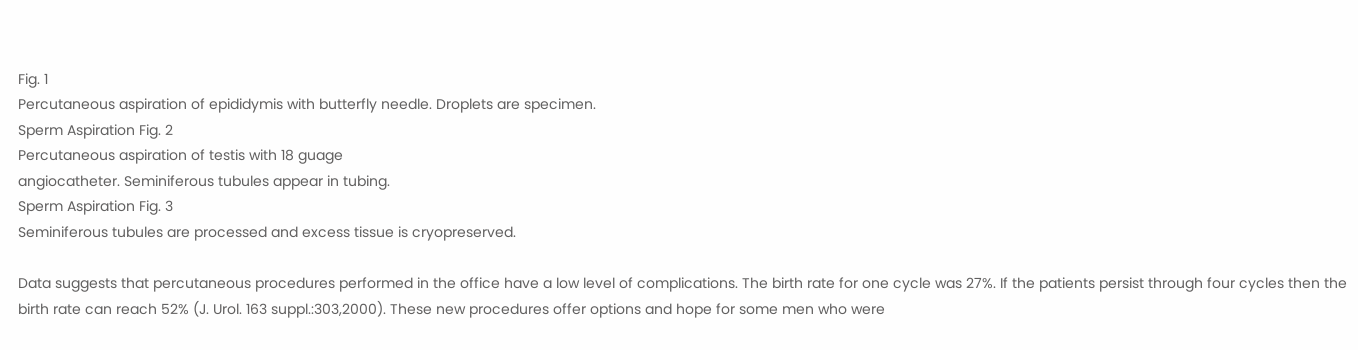Fig. 1
Percutaneous aspiration of epididymis with butterfly needle. Droplets are specimen.
Sperm Aspiration Fig. 2
Percutaneous aspiration of testis with 18 guage
angiocatheter. Seminiferous tubules appear in tubing.
Sperm Aspiration Fig. 3
Seminiferous tubules are processed and excess tissue is cryopreserved.

Data suggests that percutaneous procedures performed in the office have a low level of complications. The birth rate for one cycle was 27%. If the patients persist through four cycles then the birth rate can reach 52% (J. Urol. 163 suppl.:303,2000). These new procedures offer options and hope for some men who were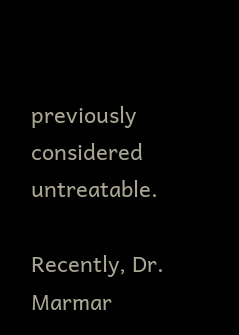previously considered untreatable.

Recently, Dr. Marmar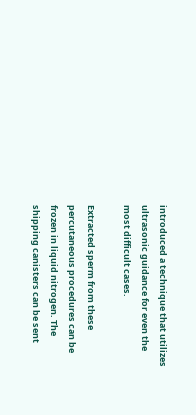introduced a technique that utilizes ultrasonic guidance for even the most difficult cases.

Extracted sperm from these percutaneous procedures can be frozen in liquid nitrogen. The shipping canisters can be sent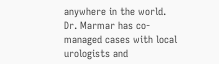anywhere in the world. Dr. Marmar has co-managed cases with local urologists and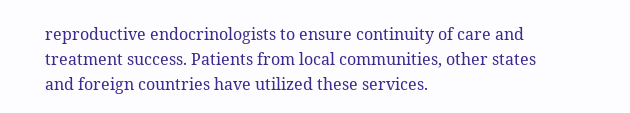reproductive endocrinologists to ensure continuity of care and treatment success. Patients from local communities, other states and foreign countries have utilized these services.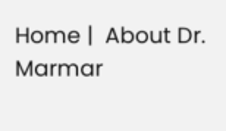Home |  About Dr. Marmar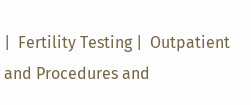|  Fertility Testing |  Outpatient and Procedures and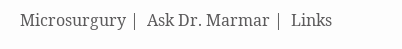Microsurgury |  Ask Dr. Marmar |  Links